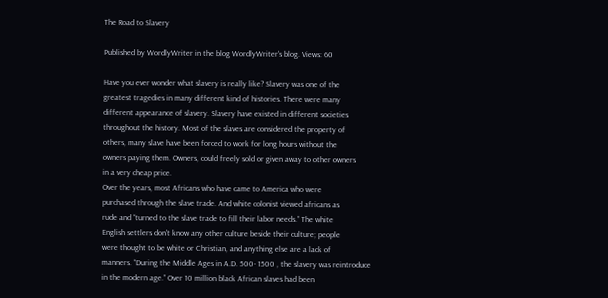The Road to Slavery

Published by WordlyWriter in the blog WordlyWriter's blog. Views: 60

Have you ever wonder what slavery is really like? Slavery was one of the
greatest tragedies in many different kind of histories. There were many
different appearance of slavery. Slavery have existed in different societies
throughout the history. Most of the slaves are considered the property of
others, many slave have been forced to work for long hours without the
owners paying them. Owners, could freely sold or given away to other owners
in a very cheap price.
Over the years, most Africans who have came to America who were
purchased through the slave trade. And white colonist viewed africans as
rude and “turned to the slave trade to fill their labor needs.” The white
English settlers don't know any other culture beside their culture; people
were thought to be white or Christian, and anything else are a lack of
manners. “During the Middle Ages in A.D. 500- 1500 , the slavery was reintroduce
in the modern age.” Over 10 million black African slaves had been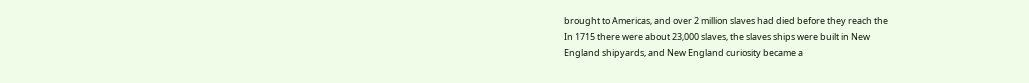brought to Americas, and over 2 million slaves had died before they reach the
In 1715 there were about 23,000 slaves, the slaves ships were built in New
England shipyards, and New England curiosity became a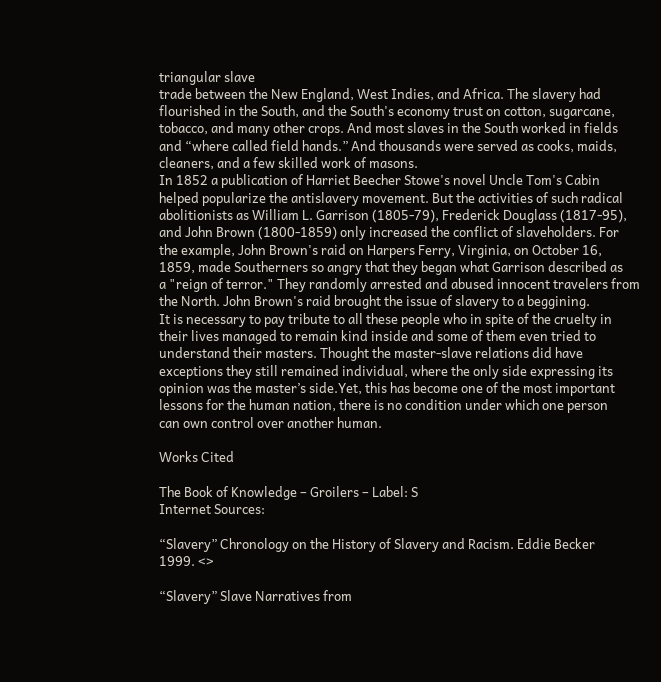triangular slave
trade between the New England, West Indies, and Africa. The slavery had
flourished in the South, and the South's economy trust on cotton, sugarcane,
tobacco, and many other crops. And most slaves in the South worked in fields
and “where called field hands.” And thousands were served as cooks, maids,
cleaners, and a few skilled work of masons.
In 1852 a publication of Harriet Beecher Stowe's novel Uncle Tom's Cabin
helped popularize the antislavery movement. But the activities of such radical
abolitionists as William L. Garrison (1805-79), Frederick Douglass (1817-95),
and John Brown (1800-1859) only increased the conflict of slaveholders. For
the example, John Brown's raid on Harpers Ferry, Virginia, on October 16,
1859, made Southerners so angry that they began what Garrison described as
a "reign of terror." They randomly arrested and abused innocent travelers from
the North. John Brown's raid brought the issue of slavery to a beggining.
It is necessary to pay tribute to all these people who in spite of the cruelty in
their lives managed to remain kind inside and some of them even tried to
understand their masters. Thought the master-slave relations did have
exceptions they still remained individual, where the only side expressing its
opinion was the master’s side.Yet, this has become one of the most important
lessons for the human nation, there is no condition under which one person
can own control over another human.

Works Cited

The Book of Knowledge – Groilers – Label: S
Internet Sources:

“Slavery” Chronology on the History of Slavery and Racism. Eddie Becker
1999. <>

“Slavery” Slave Narratives from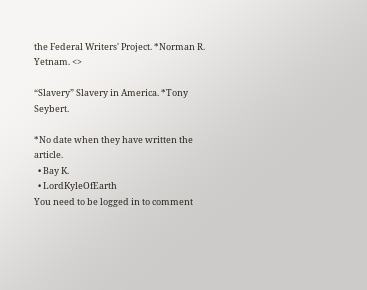the Federal Writers' Project. *Norman R.
Yetnam. <>

“Slavery” Slavery in America. *Tony Seybert.

*No date when they have written the article.
  • Bay K.
  • LordKyleOfEarth
You need to be logged in to comment